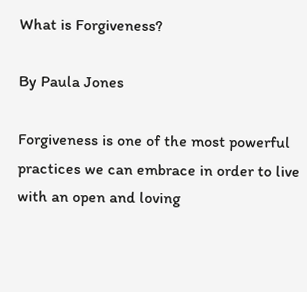What is Forgiveness?

By Paula Jones

Forgiveness is one of the most powerful practices we can embrace in order to live with an open and loving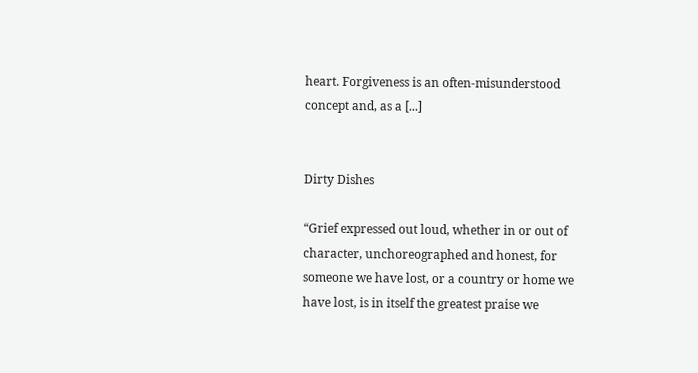heart. Forgiveness is an often-misunderstood concept and, as a [...]


Dirty Dishes

“Grief expressed out loud, whether in or out of character, unchoreographed and honest, for someone we have lost, or a country or home we have lost, is in itself the greatest praise we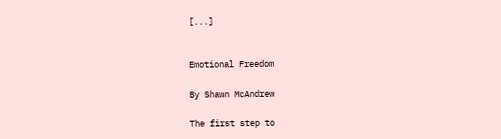[...]


Emotional Freedom

By Shawn McAndrew

The first step to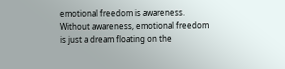emotional freedom is awareness. Without awareness, emotional freedom is just a dream floating on the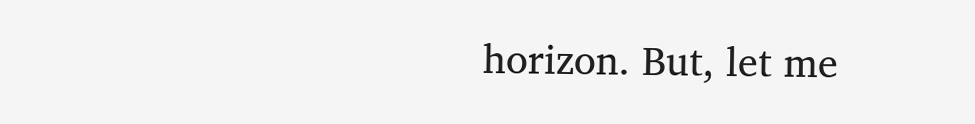horizon. But, let me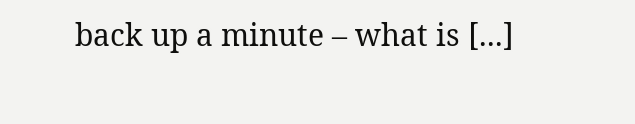back up a minute – what is [...]